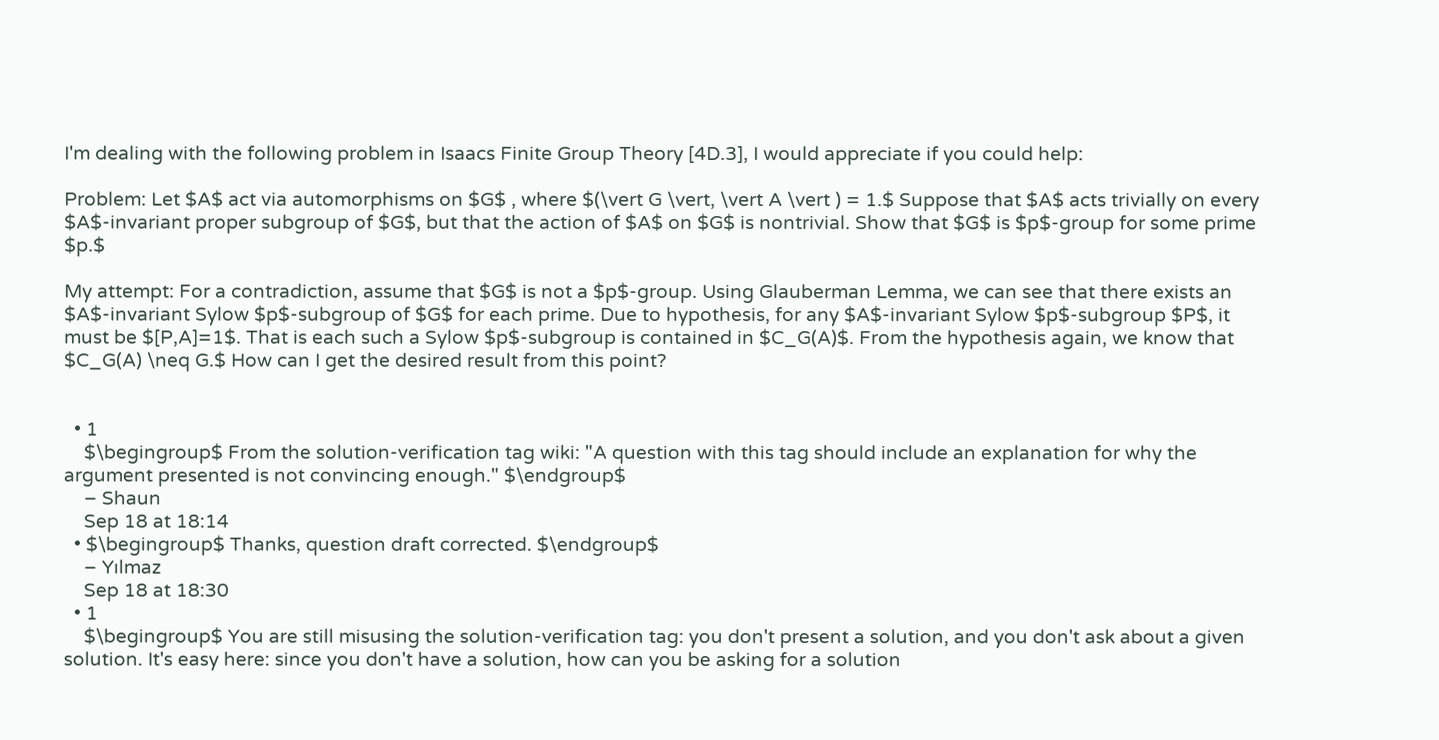I'm dealing with the following problem in Isaacs Finite Group Theory [4D.3], I would appreciate if you could help:

Problem: Let $A$ act via automorphisms on $G$ , where $(\vert G \vert, \vert A \vert ) = 1.$ Suppose that $A$ acts trivially on every $A$-invariant proper subgroup of $G$, but that the action of $A$ on $G$ is nontrivial. Show that $G$ is $p$-group for some prime $p.$

My attempt: For a contradiction, assume that $G$ is not a $p$-group. Using Glauberman Lemma, we can see that there exists an $A$-invariant Sylow $p$-subgroup of $G$ for each prime. Due to hypothesis, for any $A$-invariant Sylow $p$-subgroup $P$, it must be $[P,A]=1$. That is each such a Sylow $p$-subgroup is contained in $C_G(A)$. From the hypothesis again, we know that $C_G(A) \neq G.$ How can I get the desired result from this point?


  • 1
    $\begingroup$ From the solution-verification tag wiki: "A question with this tag should include an explanation for why the argument presented is not convincing enough." $\endgroup$
    – Shaun
    Sep 18 at 18:14
  • $\begingroup$ Thanks, question draft corrected. $\endgroup$
    – Yılmaz
    Sep 18 at 18:30
  • 1
    $\begingroup$ You are still misusing the solution-verification tag: you don't present a solution, and you don't ask about a given solution. It's easy here: since you don't have a solution, how can you be asking for a solution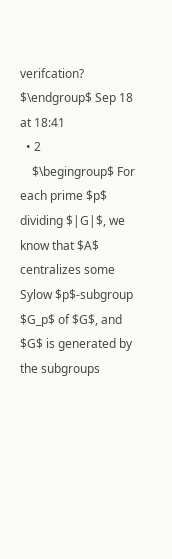verifcation? $\endgroup$ Sep 18 at 18:41
  • 2
    $\begingroup$ For each prime $p$ dividing $|G|$, we know that $A$ centralizes some Sylow $p$-subgroup $G_p$ of $G$, and $G$ is generated by the subgroups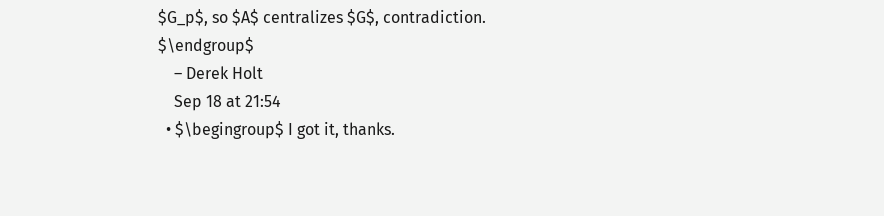$G_p$, so $A$ centralizes $G$, contradiction. $\endgroup$
    – Derek Holt
    Sep 18 at 21:54
  • $\begingroup$ I got it, thanks.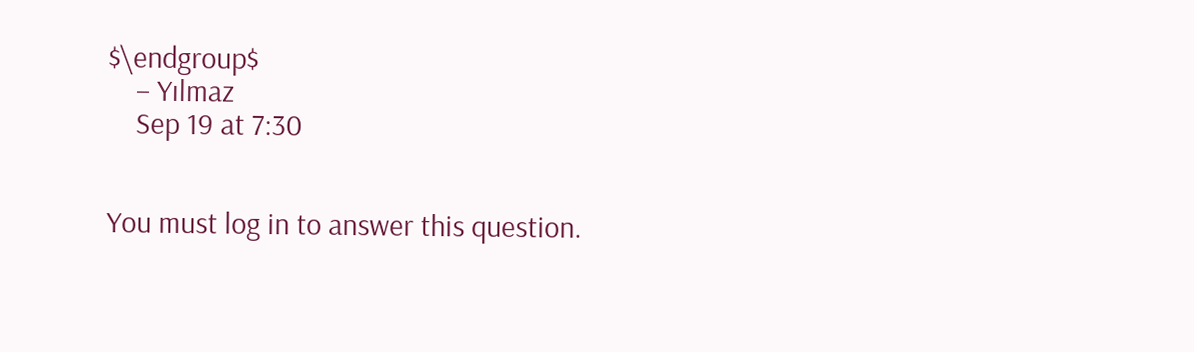$\endgroup$
    – Yılmaz
    Sep 19 at 7:30


You must log in to answer this question.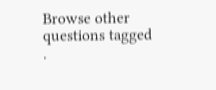Browse other questions tagged .